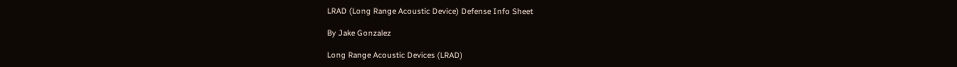LRAD (Long Range Acoustic Device) Defense Info Sheet

By Jake Gonzalez

Long Range Acoustic Devices (LRAD)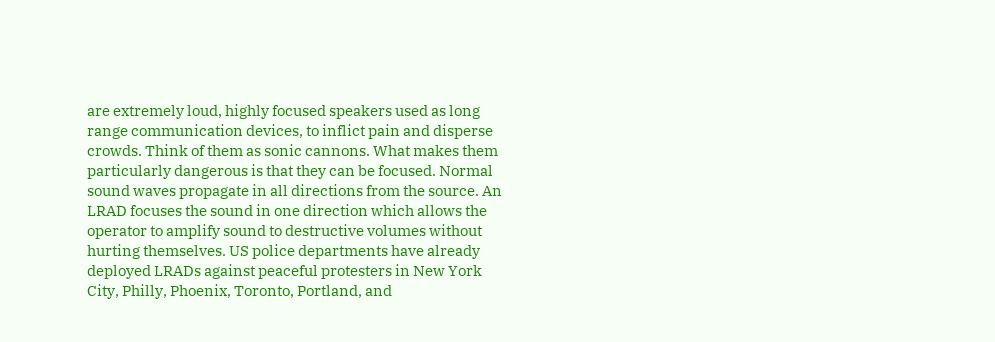are extremely loud, highly focused speakers used as long range communication devices, to inflict pain and disperse crowds. Think of them as sonic cannons. What makes them particularly dangerous is that they can be focused. Normal sound waves propagate in all directions from the source. An LRAD focuses the sound in one direction which allows the operator to amplify sound to destructive volumes without hurting themselves. US police departments have already deployed LRADs against peaceful protesters in New York City, Philly, Phoenix, Toronto, Portland, and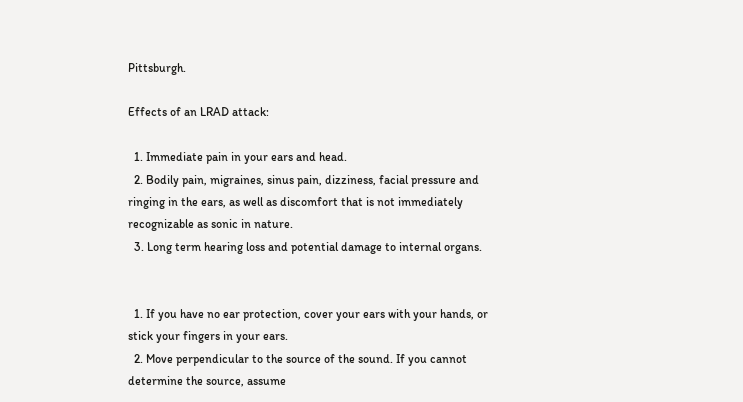Pittsburgh.

Effects of an LRAD attack:

  1. Immediate pain in your ears and head.
  2. Bodily pain, migraines, sinus pain, dizziness, facial pressure and ringing in the ears, as well as discomfort that is not immediately recognizable as sonic in nature.
  3. Long term hearing loss and potential damage to internal organs.


  1. If you have no ear protection, cover your ears with your hands, or stick your fingers in your ears.
  2. Move perpendicular to the source of the sound. If you cannot determine the source, assume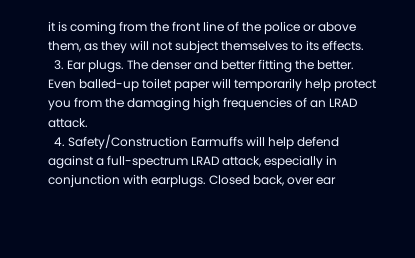it is coming from the front line of the police or above them, as they will not subject themselves to its effects.
  3. Ear plugs. The denser and better fitting the better. Even balled-up toilet paper will temporarily help protect you from the damaging high frequencies of an LRAD attack.
  4. Safety/Construction Earmuffs will help defend against a full-spectrum LRAD attack, especially in conjunction with earplugs. Closed back, over ear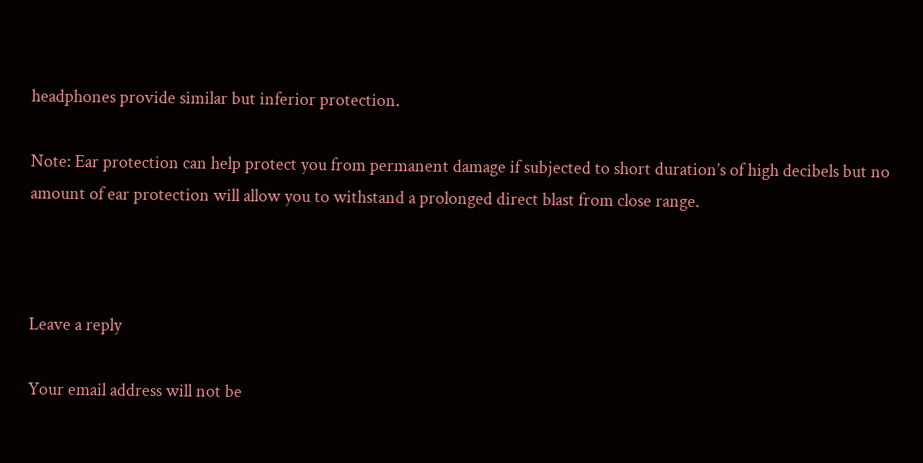headphones provide similar but inferior protection.

Note: Ear protection can help protect you from permanent damage if subjected to short duration’s of high decibels but no amount of ear protection will allow you to withstand a prolonged direct blast from close range.



Leave a reply

Your email address will not be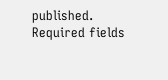published. Required fields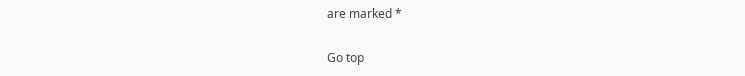are marked *

Go top